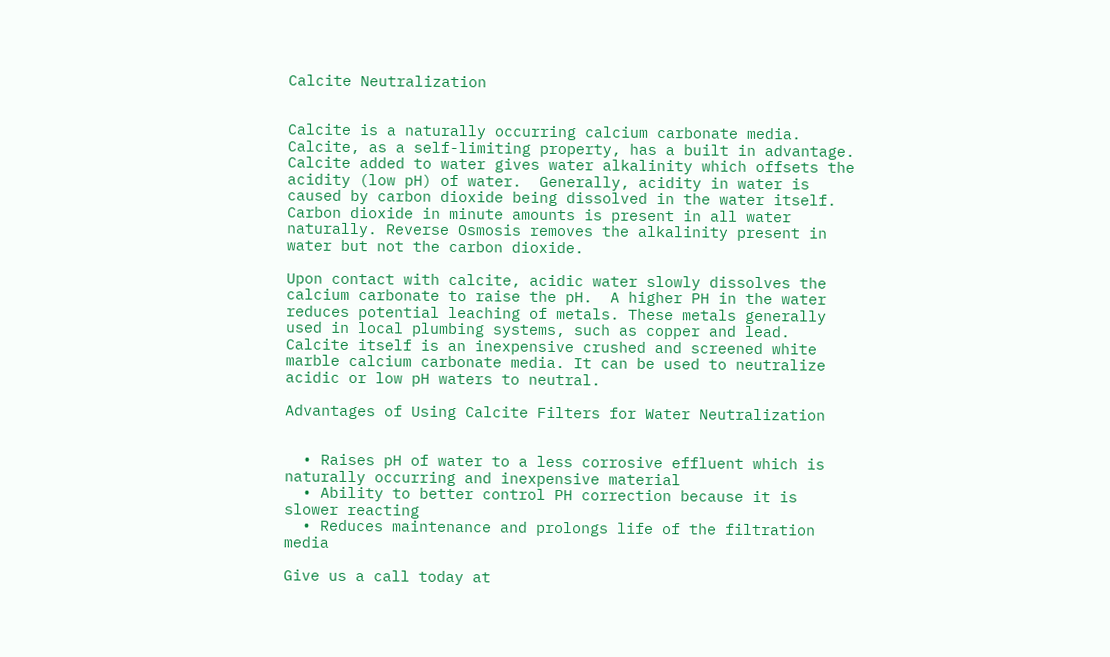Calcite Neutralization


Calcite is a naturally occurring calcium carbonate media. Calcite, as a self-limiting property, has a built in advantage. Calcite added to water gives water alkalinity which offsets the acidity (low pH) of water.  Generally, acidity in water is caused by carbon dioxide being dissolved in the water itself.  Carbon dioxide in minute amounts is present in all water naturally. Reverse Osmosis removes the alkalinity present in water but not the carbon dioxide.

Upon contact with calcite, acidic water slowly dissolves the calcium carbonate to raise the pH.  A higher PH in the water reduces potential leaching of metals. These metals generally used in local plumbing systems, such as copper and lead.  Calcite itself is an inexpensive crushed and screened white marble calcium carbonate media. It can be used to neutralize acidic or low pH waters to neutral.

Advantages of Using Calcite Filters for Water Neutralization


  • Raises pH of water to a less corrosive effluent which is naturally occurring and inexpensive material
  • Ability to better control PH correction because it is slower reacting
  • Reduces maintenance and prolongs life of the filtration media

Give us a call today at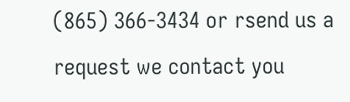(865) 366-3434 or rsend us a request we contact you